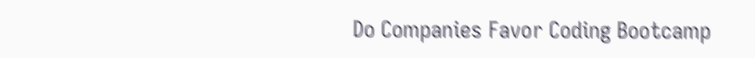Do Companies Favor Coding Bootcamp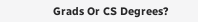Grads Or CS Degrees?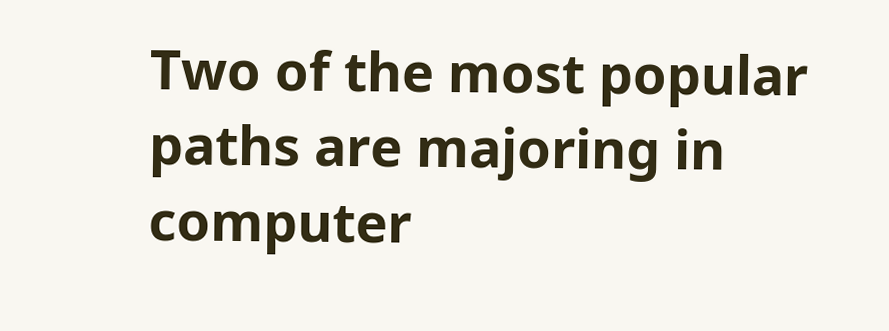Two of the most popular paths are majoring in computer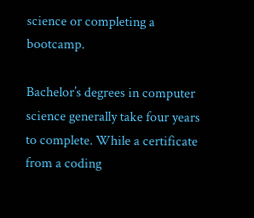science or completing a bootcamp.

Bachelor’s degrees in computer science generally take four years to complete. While a certificate from a coding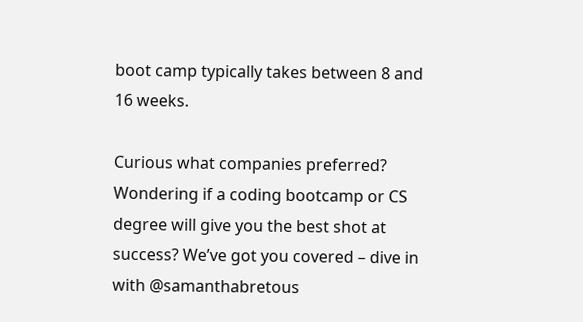boot camp typically takes between 8 and 16 weeks.

Curious what companies preferred? Wondering if a coding bootcamp or CS degree will give you the best shot at success? We’ve got you covered – dive in with @samanthabretous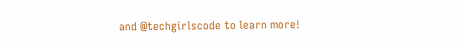and @techgirlscode to learn more!